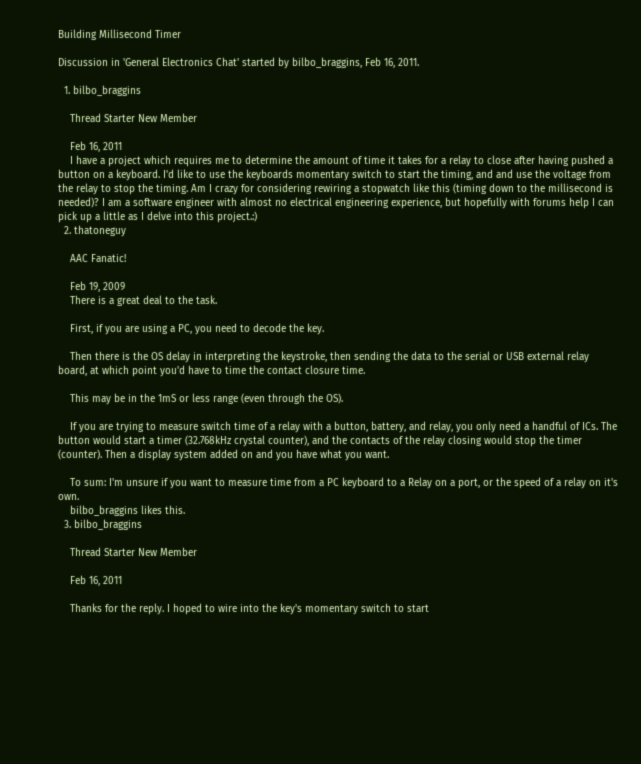Building Millisecond Timer

Discussion in 'General Electronics Chat' started by bilbo_braggins, Feb 16, 2011.

  1. bilbo_braggins

    Thread Starter New Member

    Feb 16, 2011
    I have a project which requires me to determine the amount of time it takes for a relay to close after having pushed a button on a keyboard. I'd like to use the keyboards momentary switch to start the timing, and and use the voltage from the relay to stop the timing. Am I crazy for considering rewiring a stopwatch like this (timing down to the millisecond is needed)? I am a software engineer with almost no electrical engineering experience, but hopefully with forums help I can pick up a little as I delve into this project.:)
  2. thatoneguy

    AAC Fanatic!

    Feb 19, 2009
    There is a great deal to the task.

    First, if you are using a PC, you need to decode the key.

    Then there is the OS delay in interpreting the keystroke, then sending the data to the serial or USB external relay board, at which point you'd have to time the contact closure time.

    This may be in the 1mS or less range (even through the OS).

    If you are trying to measure switch time of a relay with a button, battery, and relay, you only need a handful of ICs. The button would start a timer (32.768kHz crystal counter), and the contacts of the relay closing would stop the timer (counter). Then a display system added on and you have what you want.

    To sum: I'm unsure if you want to measure time from a PC keyboard to a Relay on a port, or the speed of a relay on it's own.
    bilbo_braggins likes this.
  3. bilbo_braggins

    Thread Starter New Member

    Feb 16, 2011

    Thanks for the reply. I hoped to wire into the key's momentary switch to start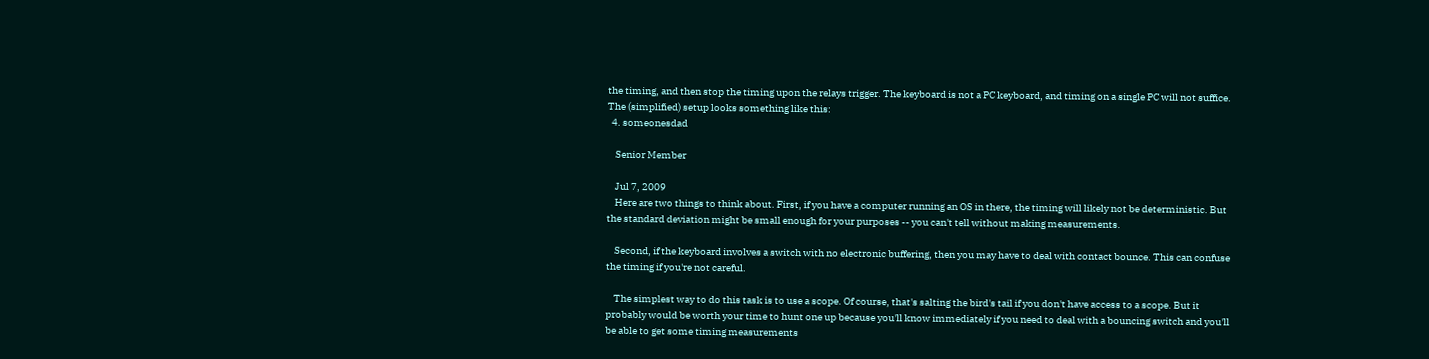the timing, and then stop the timing upon the relays trigger. The keyboard is not a PC keyboard, and timing on a single PC will not suffice. The (simplified) setup looks something like this:
  4. someonesdad

    Senior Member

    Jul 7, 2009
    Here are two things to think about. First, if you have a computer running an OS in there, the timing will likely not be deterministic. But the standard deviation might be small enough for your purposes -- you can't tell without making measurements.

    Second, if the keyboard involves a switch with no electronic buffering, then you may have to deal with contact bounce. This can confuse the timing if you're not careful.

    The simplest way to do this task is to use a scope. Of course, that's salting the bird's tail if you don't have access to a scope. But it probably would be worth your time to hunt one up because you'll know immediately if you need to deal with a bouncing switch and you'll be able to get some timing measurements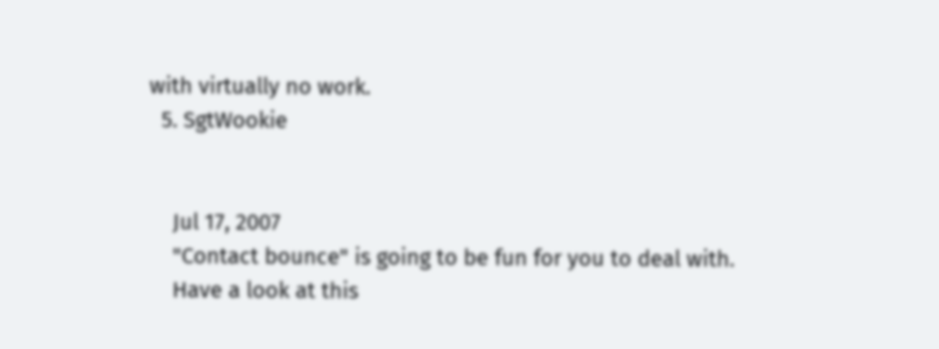with virtually no work.
  5. SgtWookie


    Jul 17, 2007
    "Contact bounce" is going to be fun for you to deal with.
    Have a look at this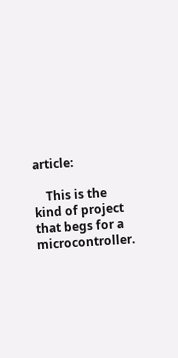article:

    This is the kind of project that begs for a microcontroller.